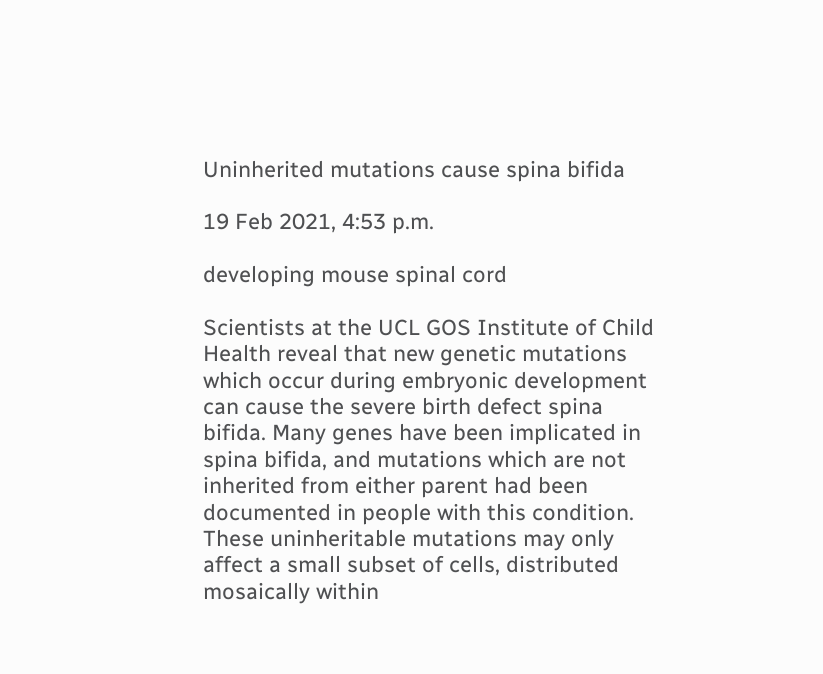Uninherited mutations cause spina bifida

19 Feb 2021, 4:53 p.m.

developing mouse spinal cord

Scientists at the UCL GOS Institute of Child Health reveal that new genetic mutations which occur during embryonic development can cause the severe birth defect spina bifida. Many genes have been implicated in spina bifida, and mutations which are not inherited from either parent had been documented in people with this condition. These uninheritable mutations may only affect a small subset of cells, distributed mosaically within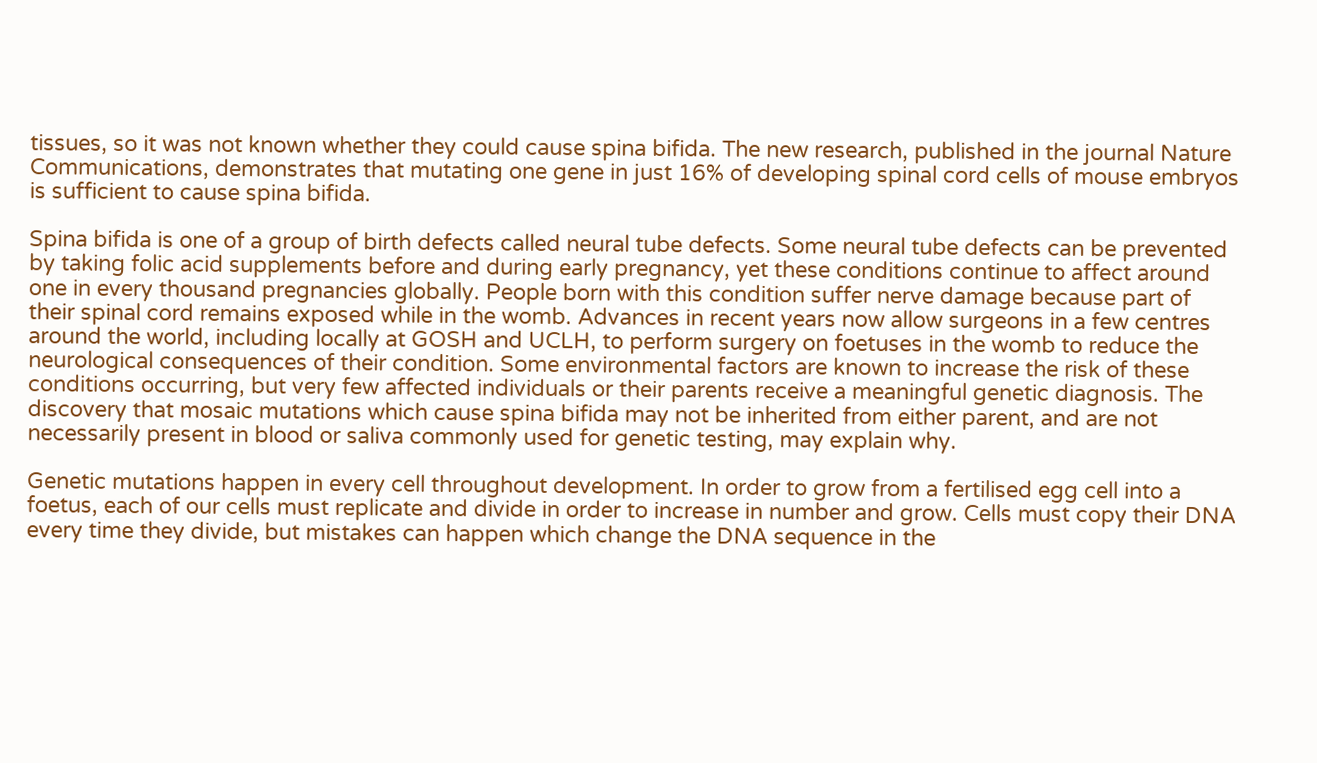tissues, so it was not known whether they could cause spina bifida. The new research, published in the journal Nature Communications, demonstrates that mutating one gene in just 16% of developing spinal cord cells of mouse embryos is sufficient to cause spina bifida.

Spina bifida is one of a group of birth defects called neural tube defects. Some neural tube defects can be prevented by taking folic acid supplements before and during early pregnancy, yet these conditions continue to affect around one in every thousand pregnancies globally. People born with this condition suffer nerve damage because part of their spinal cord remains exposed while in the womb. Advances in recent years now allow surgeons in a few centres around the world, including locally at GOSH and UCLH, to perform surgery on foetuses in the womb to reduce the neurological consequences of their condition. Some environmental factors are known to increase the risk of these conditions occurring, but very few affected individuals or their parents receive a meaningful genetic diagnosis. The discovery that mosaic mutations which cause spina bifida may not be inherited from either parent, and are not necessarily present in blood or saliva commonly used for genetic testing, may explain why.

Genetic mutations happen in every cell throughout development. In order to grow from a fertilised egg cell into a foetus, each of our cells must replicate and divide in order to increase in number and grow. Cells must copy their DNA every time they divide, but mistakes can happen which change the DNA sequence in the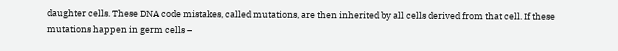daughter cells. These DNA code mistakes, called mutations, are then inherited by all cells derived from that cell. If these mutations happen in germ cells –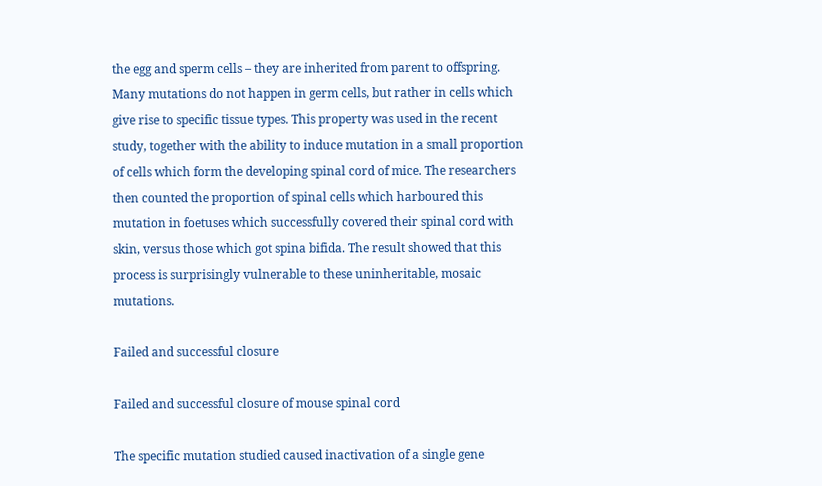the egg and sperm cells – they are inherited from parent to offspring. Many mutations do not happen in germ cells, but rather in cells which give rise to specific tissue types. This property was used in the recent study, together with the ability to induce mutation in a small proportion of cells which form the developing spinal cord of mice. The researchers then counted the proportion of spinal cells which harboured this mutation in foetuses which successfully covered their spinal cord with skin, versus those which got spina bifida. The result showed that this process is surprisingly vulnerable to these uninheritable, mosaic mutations.

Failed and successful closure

Failed and successful closure of mouse spinal cord

The specific mutation studied caused inactivation of a single gene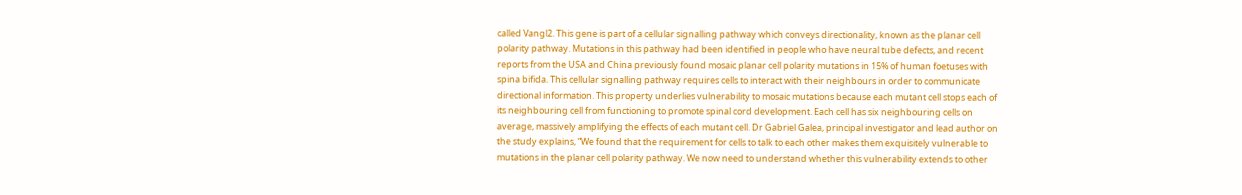called Vangl2. This gene is part of a cellular signalling pathway which conveys directionality, known as the planar cell polarity pathway. Mutations in this pathway had been identified in people who have neural tube defects, and recent reports from the USA and China previously found mosaic planar cell polarity mutations in 15% of human foetuses with spina bifida. This cellular signalling pathway requires cells to interact with their neighbours in order to communicate directional information. This property underlies vulnerability to mosaic mutations because each mutant cell stops each of its neighbouring cell from functioning to promote spinal cord development. Each cell has six neighbouring cells on average, massively amplifying the effects of each mutant cell. Dr Gabriel Galea, principal investigator and lead author on the study explains, “We found that the requirement for cells to talk to each other makes them exquisitely vulnerable to mutations in the planar cell polarity pathway. We now need to understand whether this vulnerability extends to other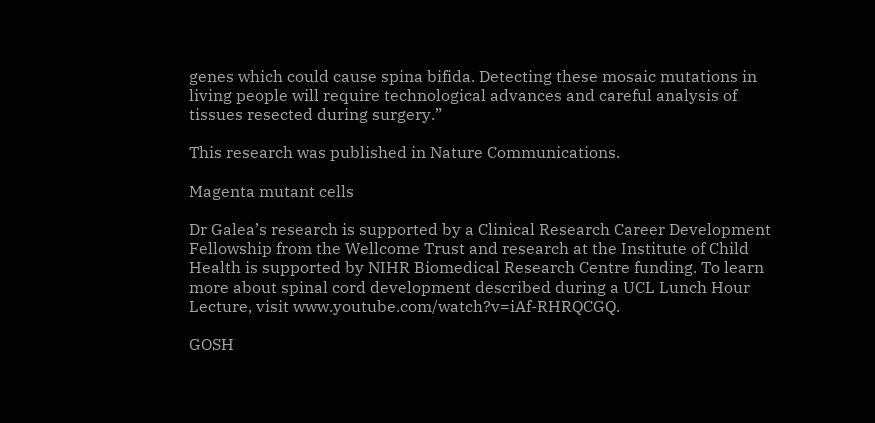genes which could cause spina bifida. Detecting these mosaic mutations in living people will require technological advances and careful analysis of tissues resected during surgery.”

This research was published in Nature Communications.

Magenta mutant cells

Dr Galea’s research is supported by a Clinical Research Career Development Fellowship from the Wellcome Trust and research at the Institute of Child Health is supported by NIHR Biomedical Research Centre funding. To learn more about spinal cord development described during a UCL Lunch Hour Lecture, visit www.youtube.com/watch?v=iAf-RHRQCGQ.

GOSH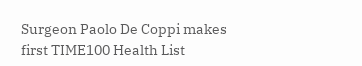Surgeon Paolo De Coppi makes first TIME100 Health List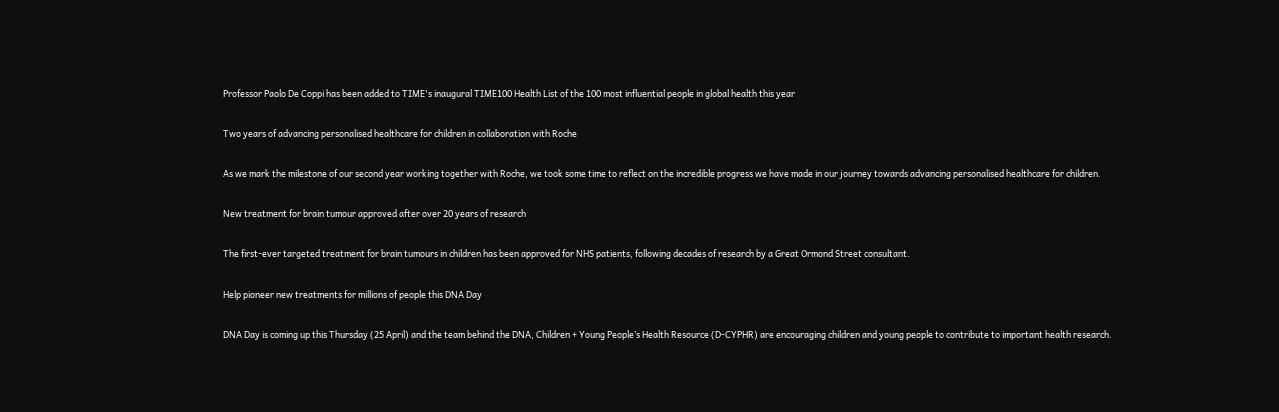Professor Paolo De Coppi has been added to TIME's inaugural TIME100 Health List of the 100 most influential people in global health this year

Two years of advancing personalised healthcare for children in collaboration with Roche

As we mark the milestone of our second year working together with Roche, we took some time to reflect on the incredible progress we have made in our journey towards advancing personalised healthcare for children.

New treatment for brain tumour approved after over 20 years of research

The first-ever targeted treatment for brain tumours in children has been approved for NHS patients, following decades of research by a Great Ormond Street consultant.

Help pioneer new treatments for millions of people this DNA Day

DNA Day is coming up this Thursday (25 April) and the team behind the DNA, Children + Young People’s Health Resource (D-CYPHR) are encouraging children and young people to contribute to important health research.